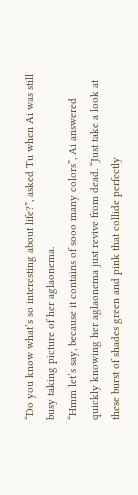“Do you know what’s so interesting about life?”, asked Tu when Ai was still busy taking picture of her aglaonema.
“Hmm let’s say, because it contains of sooo many colors”, Ai answered quickly knowing her aglaonema just revive from dead. “Just take a look at these burst of shades green and pink that collide perfectly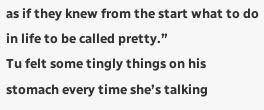as if they knew from the start what to do in life to be called pretty.”
Tu felt some tingly things on his stomach every time she’s talking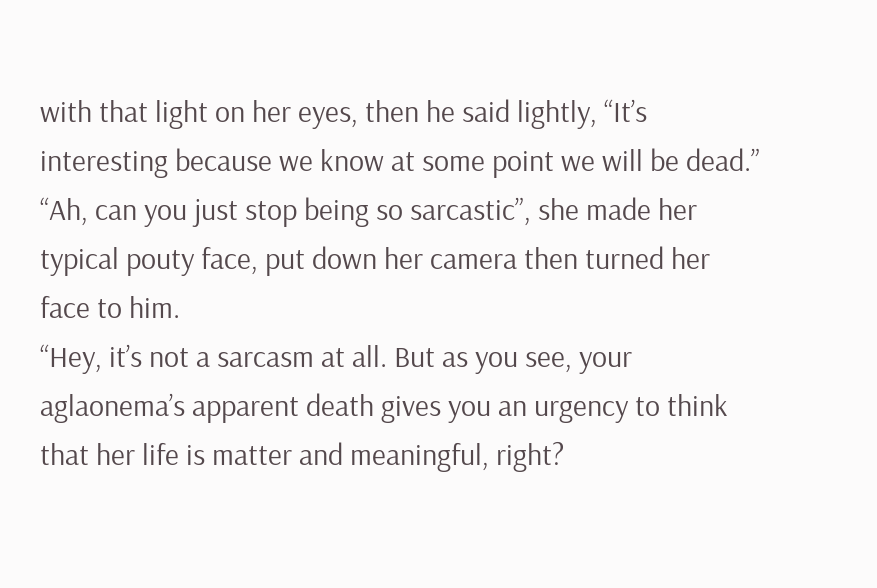with that light on her eyes, then he said lightly, “It’s interesting because we know at some point we will be dead.”
“Ah, can you just stop being so sarcastic”, she made her typical pouty face, put down her camera then turned her face to him.
“Hey, it’s not a sarcasm at all. But as you see, your aglaonema’s apparent death gives you an urgency to think that her life is matter and meaningful, right?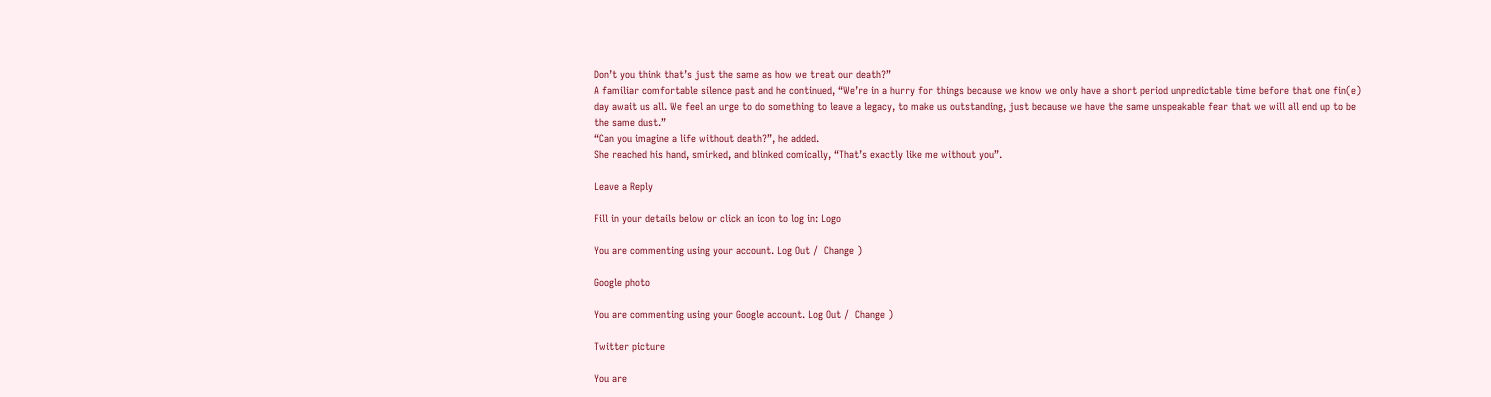Don’t you think that’s just the same as how we treat our death?”
A familiar comfortable silence past and he continued, “We’re in a hurry for things because we know we only have a short period unpredictable time before that one fin(e) day await us all. We feel an urge to do something to leave a legacy, to make us outstanding, just because we have the same unspeakable fear that we will all end up to be the same dust.”
“Can you imagine a life without death?”, he added.
She reached his hand, smirked, and blinked comically, “That’s exactly like me without you”.

Leave a Reply

Fill in your details below or click an icon to log in: Logo

You are commenting using your account. Log Out /  Change )

Google photo

You are commenting using your Google account. Log Out /  Change )

Twitter picture

You are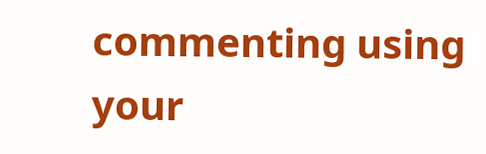commenting using your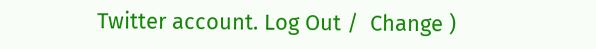Twitter account. Log Out /  Change )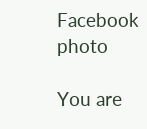Facebook photo

You are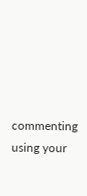commenting using your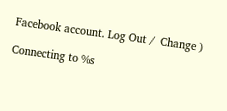Facebook account. Log Out /  Change )

Connecting to %s